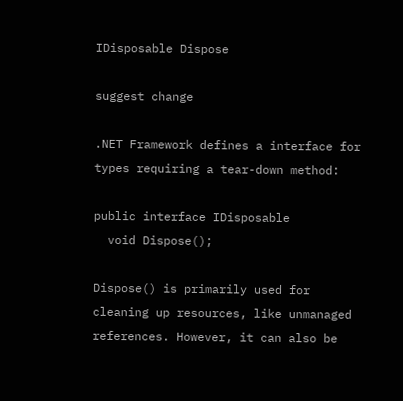IDisposable Dispose

suggest change

.NET Framework defines a interface for types requiring a tear-down method:

public interface IDisposable
  void Dispose();

Dispose() is primarily used for cleaning up resources, like unmanaged references. However, it can also be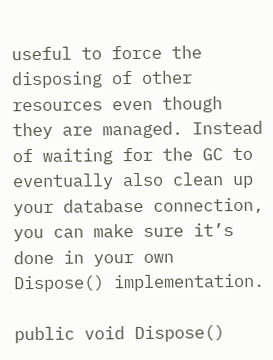useful to force the disposing of other resources even though they are managed. Instead of waiting for the GC to eventually also clean up your database connection, you can make sure it’s done in your own Dispose() implementation.

public void Dispose()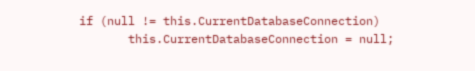if (null != this.CurrentDatabaseConnection)
       this.CurrentDatabaseConnection = null;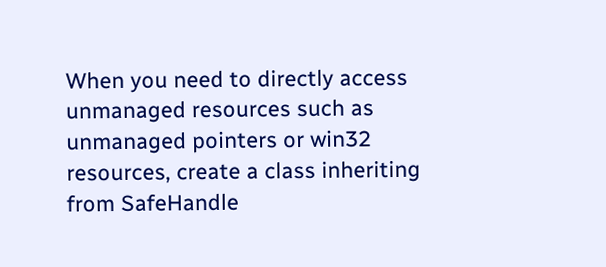When you need to directly access unmanaged resources such as unmanaged pointers or win32 resources, create a class inheriting from SafeHandle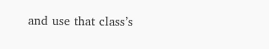and use that class’s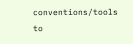conventions/tools to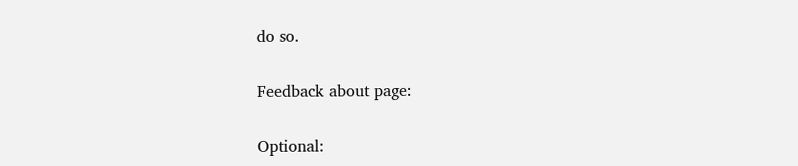do so.

Feedback about page:

Optional: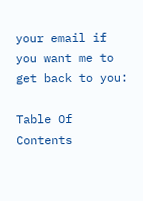your email if you want me to get back to you:

Table Of Contents